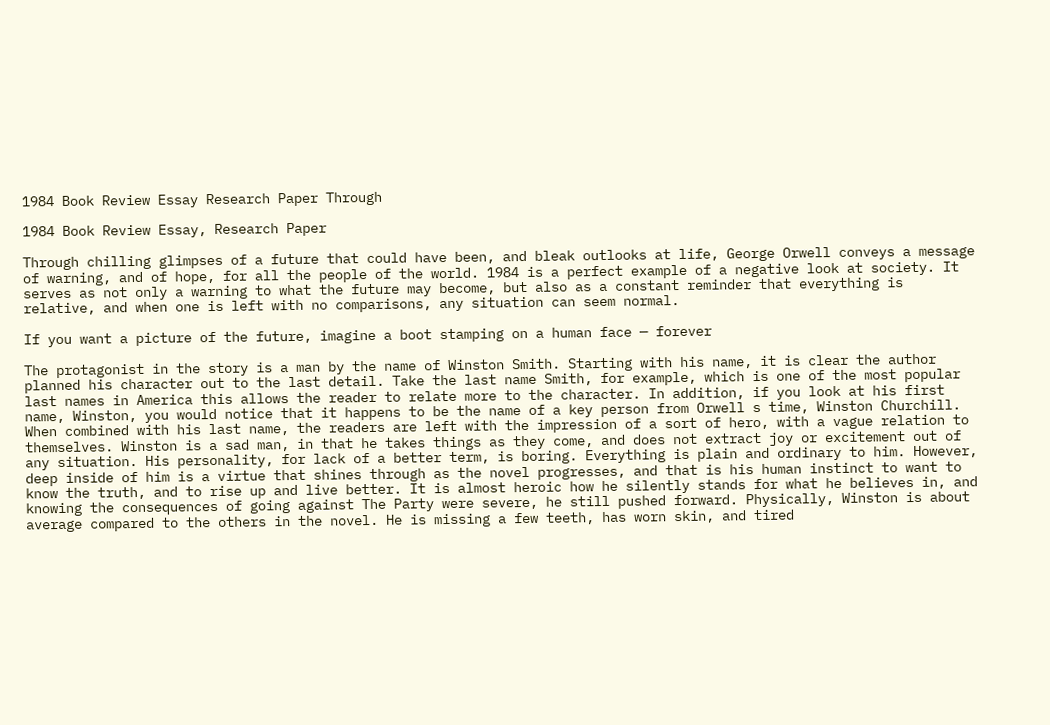1984 Book Review Essay Research Paper Through

1984 Book Review Essay, Research Paper

Through chilling glimpses of a future that could have been, and bleak outlooks at life, George Orwell conveys a message of warning, and of hope, for all the people of the world. 1984 is a perfect example of a negative look at society. It serves as not only a warning to what the future may become, but also as a constant reminder that everything is relative, and when one is left with no comparisons, any situation can seem normal.

If you want a picture of the future, imagine a boot stamping on a human face — forever

The protagonist in the story is a man by the name of Winston Smith. Starting with his name, it is clear the author planned his character out to the last detail. Take the last name Smith, for example, which is one of the most popular last names in America this allows the reader to relate more to the character. In addition, if you look at his first name, Winston, you would notice that it happens to be the name of a key person from Orwell s time, Winston Churchill. When combined with his last name, the readers are left with the impression of a sort of hero, with a vague relation to themselves. Winston is a sad man, in that he takes things as they come, and does not extract joy or excitement out of any situation. His personality, for lack of a better term, is boring. Everything is plain and ordinary to him. However, deep inside of him is a virtue that shines through as the novel progresses, and that is his human instinct to want to know the truth, and to rise up and live better. It is almost heroic how he silently stands for what he believes in, and knowing the consequences of going against The Party were severe, he still pushed forward. Physically, Winston is about average compared to the others in the novel. He is missing a few teeth, has worn skin, and tired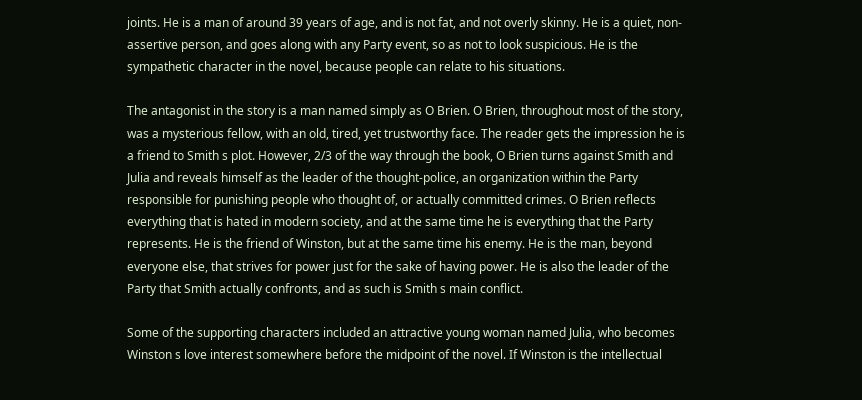joints. He is a man of around 39 years of age, and is not fat, and not overly skinny. He is a quiet, non-assertive person, and goes along with any Party event, so as not to look suspicious. He is the sympathetic character in the novel, because people can relate to his situations.

The antagonist in the story is a man named simply as O Brien. O Brien, throughout most of the story, was a mysterious fellow, with an old, tired, yet trustworthy face. The reader gets the impression he is a friend to Smith s plot. However, 2/3 of the way through the book, O Brien turns against Smith and Julia and reveals himself as the leader of the thought-police, an organization within the Party responsible for punishing people who thought of, or actually committed crimes. O Brien reflects everything that is hated in modern society, and at the same time he is everything that the Party represents. He is the friend of Winston, but at the same time his enemy. He is the man, beyond everyone else, that strives for power just for the sake of having power. He is also the leader of the Party that Smith actually confronts, and as such is Smith s main conflict.

Some of the supporting characters included an attractive young woman named Julia, who becomes Winston s love interest somewhere before the midpoint of the novel. If Winston is the intellectual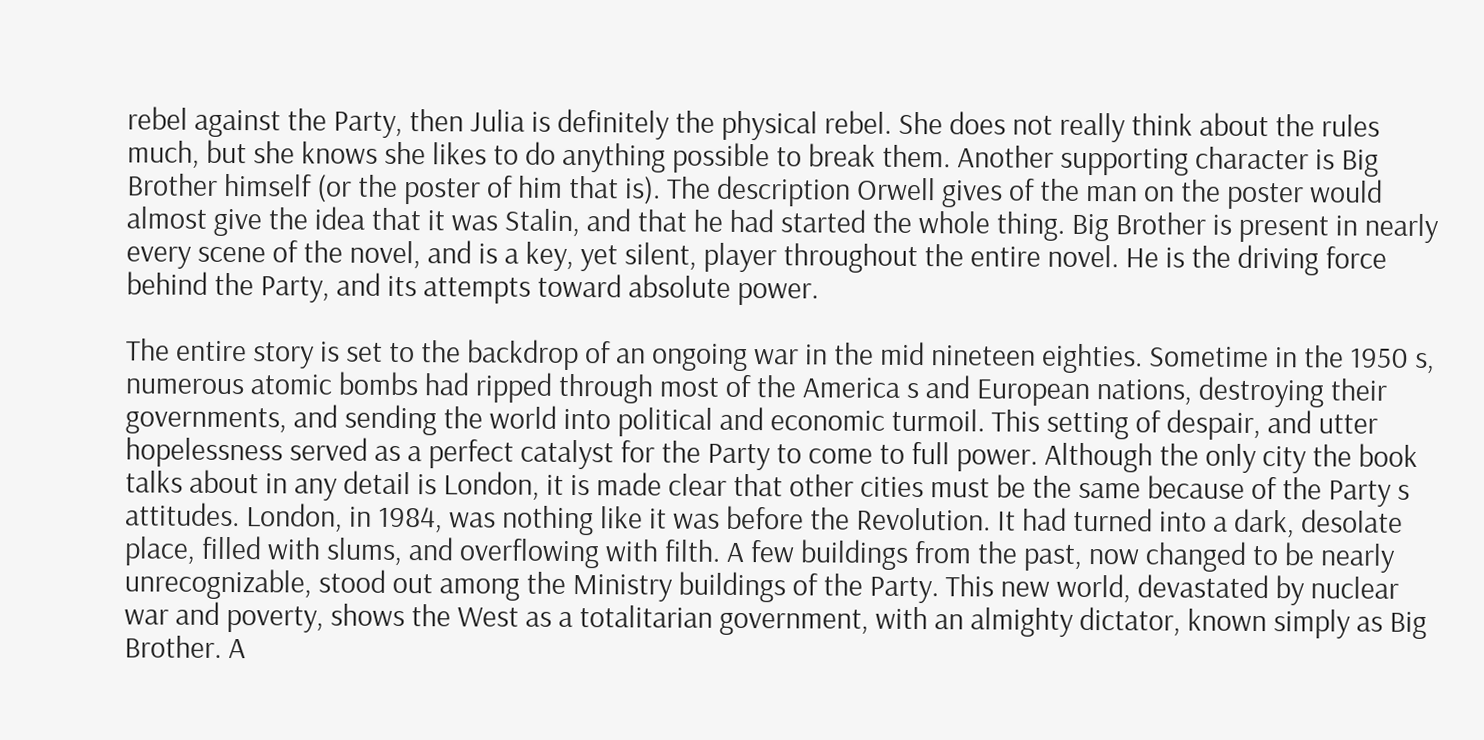rebel against the Party, then Julia is definitely the physical rebel. She does not really think about the rules much, but she knows she likes to do anything possible to break them. Another supporting character is Big Brother himself (or the poster of him that is). The description Orwell gives of the man on the poster would almost give the idea that it was Stalin, and that he had started the whole thing. Big Brother is present in nearly every scene of the novel, and is a key, yet silent, player throughout the entire novel. He is the driving force behind the Party, and its attempts toward absolute power.

The entire story is set to the backdrop of an ongoing war in the mid nineteen eighties. Sometime in the 1950 s, numerous atomic bombs had ripped through most of the America s and European nations, destroying their governments, and sending the world into political and economic turmoil. This setting of despair, and utter hopelessness served as a perfect catalyst for the Party to come to full power. Although the only city the book talks about in any detail is London, it is made clear that other cities must be the same because of the Party s attitudes. London, in 1984, was nothing like it was before the Revolution. It had turned into a dark, desolate place, filled with slums, and overflowing with filth. A few buildings from the past, now changed to be nearly unrecognizable, stood out among the Ministry buildings of the Party. This new world, devastated by nuclear war and poverty, shows the West as a totalitarian government, with an almighty dictator, known simply as Big Brother. A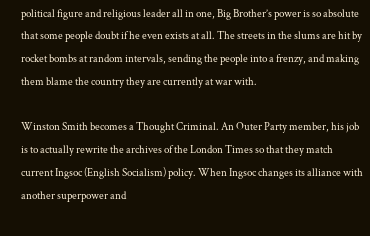political figure and religious leader all in one, Big Brother’s power is so absolute that some people doubt if he even exists at all. The streets in the slums are hit by rocket bombs at random intervals, sending the people into a frenzy, and making them blame the country they are currently at war with.

Winston Smith becomes a Thought Criminal. An Outer Party member, his job is to actually rewrite the archives of the London Times so that they match current Ingsoc (English Socialism) policy. When Ingsoc changes its alliance with another superpower and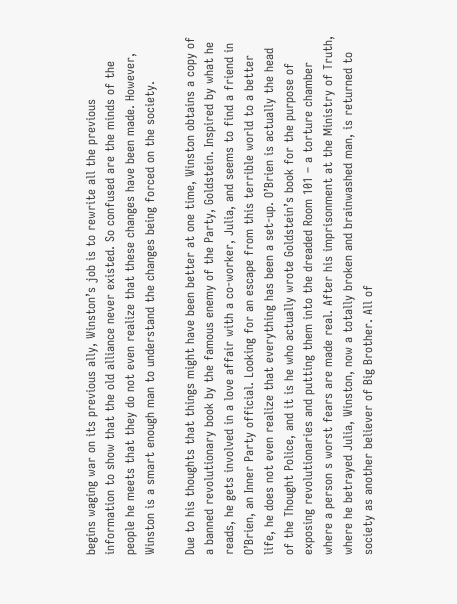begins waging war on its previous ally, Winston’s job is to rewrite all the previous information to show that the old alliance never existed. So confused are the minds of the people he meets that they do not even realize that these changes have been made. However, Winston is a smart enough man to understand the changes being forced on the society.

Due to his thoughts that things might have been better at one time, Winston obtains a copy of a banned revolutionary book by the famous enemy of the Party, Goldstein. Inspired by what he reads, he gets involved in a love affair with a co-worker, Julia, and seems to find a friend in O’Brien, an Inner Party official. Looking for an escape from this terrible world to a better life, he does not even realize that everything has been a set-up. O’Brien is actually the head of the Thought Police, and it is he who actually wrote Goldstein’s book for the purpose of exposing revolutionaries and putting them into the dreaded Room 101 – a torture chamber where a person s worst fears are made real. After his imprisonment at the Ministry of Truth, where he betrayed Julia, Winston, now a totally broken and brainwashed man, is returned to society as another believer of Big Brother. All of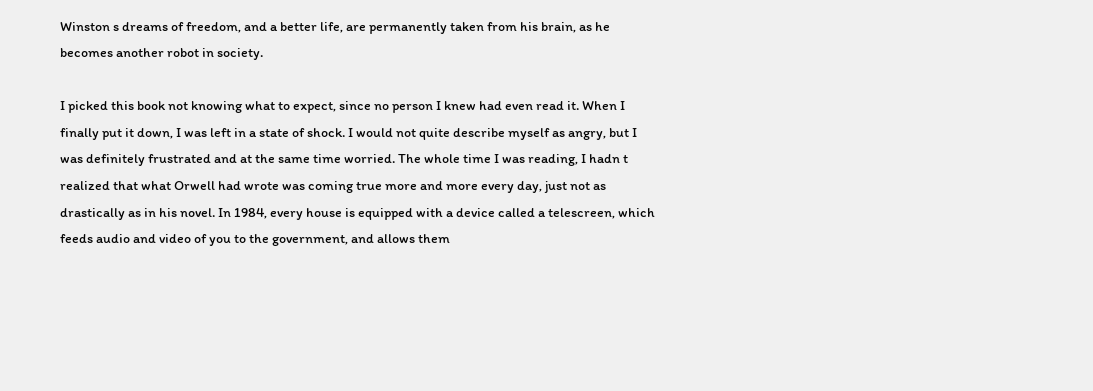Winston s dreams of freedom, and a better life, are permanently taken from his brain, as he becomes another robot in society.

I picked this book not knowing what to expect, since no person I knew had even read it. When I finally put it down, I was left in a state of shock. I would not quite describe myself as angry, but I was definitely frustrated and at the same time worried. The whole time I was reading, I hadn t realized that what Orwell had wrote was coming true more and more every day, just not as drastically as in his novel. In 1984, every house is equipped with a device called a telescreen, which feeds audio and video of you to the government, and allows them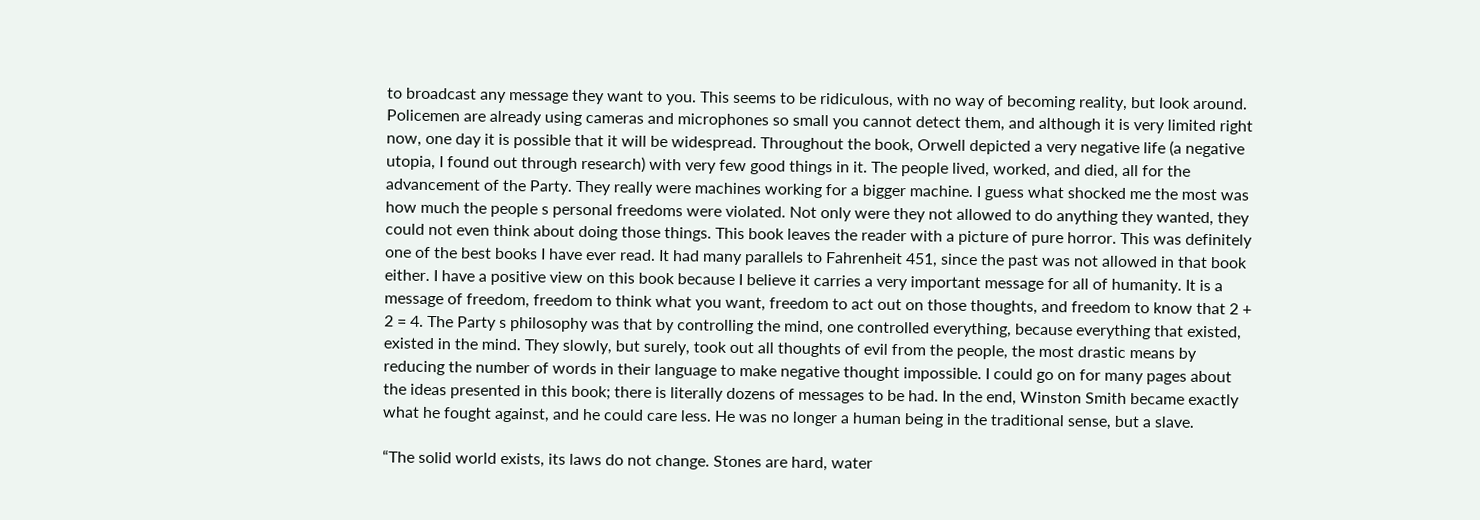to broadcast any message they want to you. This seems to be ridiculous, with no way of becoming reality, but look around. Policemen are already using cameras and microphones so small you cannot detect them, and although it is very limited right now, one day it is possible that it will be widespread. Throughout the book, Orwell depicted a very negative life (a negative utopia, I found out through research) with very few good things in it. The people lived, worked, and died, all for the advancement of the Party. They really were machines working for a bigger machine. I guess what shocked me the most was how much the people s personal freedoms were violated. Not only were they not allowed to do anything they wanted, they could not even think about doing those things. This book leaves the reader with a picture of pure horror. This was definitely one of the best books I have ever read. It had many parallels to Fahrenheit 451, since the past was not allowed in that book either. I have a positive view on this book because I believe it carries a very important message for all of humanity. It is a message of freedom, freedom to think what you want, freedom to act out on those thoughts, and freedom to know that 2 + 2 = 4. The Party s philosophy was that by controlling the mind, one controlled everything, because everything that existed, existed in the mind. They slowly, but surely, took out all thoughts of evil from the people, the most drastic means by reducing the number of words in their language to make negative thought impossible. I could go on for many pages about the ideas presented in this book; there is literally dozens of messages to be had. In the end, Winston Smith became exactly what he fought against, and he could care less. He was no longer a human being in the traditional sense, but a slave.

“The solid world exists, its laws do not change. Stones are hard, water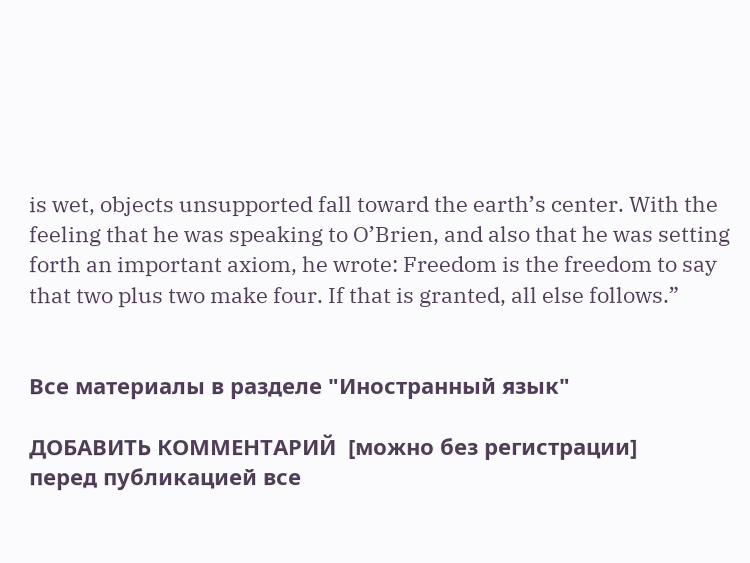is wet, objects unsupported fall toward the earth’s center. With the feeling that he was speaking to O’Brien, and also that he was setting forth an important axiom, he wrote: Freedom is the freedom to say that two plus two make four. If that is granted, all else follows.”


Все материалы в разделе "Иностранный язык"

ДОБАВИТЬ КОММЕНТАРИЙ  [можно без регистрации]
перед публикацией все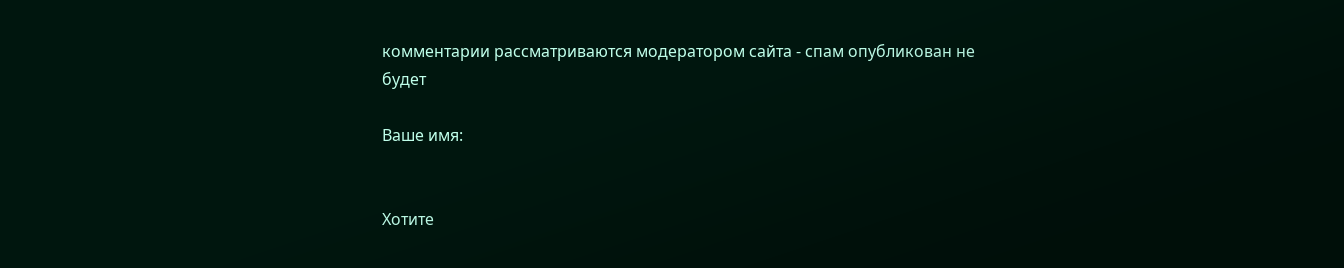комментарии рассматриваются модератором сайта - спам опубликован не будет

Ваше имя:


Хотите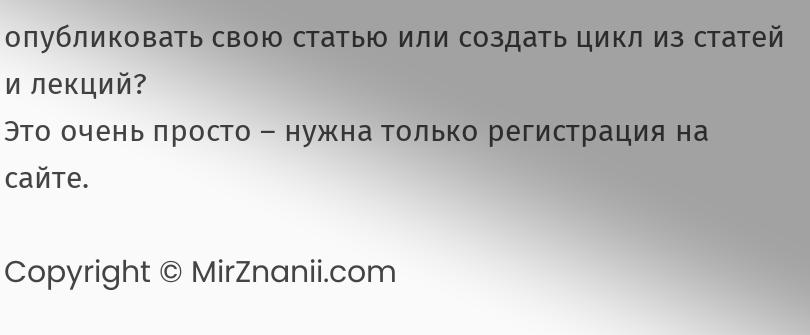опубликовать свою статью или создать цикл из статей и лекций?
Это очень просто – нужна только регистрация на сайте.

Copyright © MirZnanii.com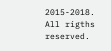2015-2018. All rigths reserved.